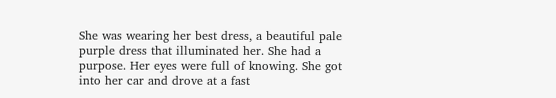She was wearing her best dress, a beautiful pale purple dress that illuminated her. She had a purpose. Her eyes were full of knowing. She got into her car and drove at a fast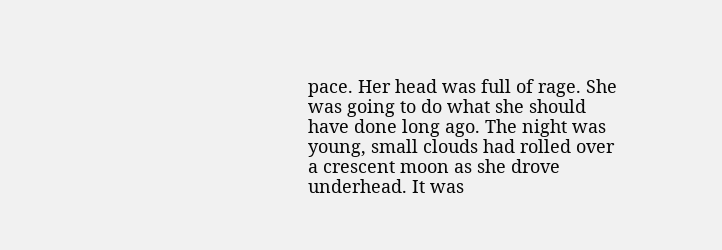pace. Her head was full of rage. She was going to do what she should have done long ago. The night was young, small clouds had rolled over a crescent moon as she drove underhead. It was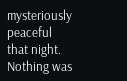mysteriously peaceful that night. Nothing was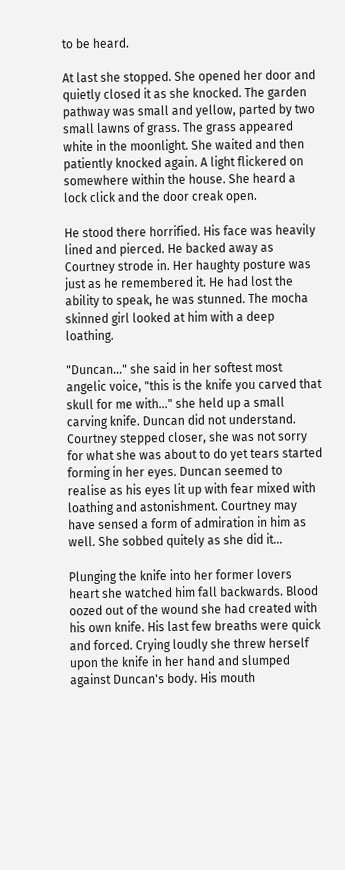to be heard.

At last she stopped. She opened her door and quietly closed it as she knocked. The garden pathway was small and yellow, parted by two small lawns of grass. The grass appeared white in the moonlight. She waited and then patiently knocked again. A light flickered on somewhere within the house. She heard a lock click and the door creak open.

He stood there horrified. His face was heavily lined and pierced. He backed away as Courtney strode in. Her haughty posture was just as he remembered it. He had lost the ability to speak, he was stunned. The mocha skinned girl looked at him with a deep loathing.

"Duncan..." she said in her softest most angelic voice, "this is the knife you carved that skull for me with..." she held up a small carving knife. Duncan did not understand. Courtney stepped closer, she was not sorry for what she was about to do yet tears started forming in her eyes. Duncan seemed to realise as his eyes lit up with fear mixed with loathing and astonishment. Courtney may have sensed a form of admiration in him as well. She sobbed quitely as she did it...

Plunging the knife into her former lovers heart she watched him fall backwards. Blood oozed out of the wound she had created with his own knife. His last few breaths were quick and forced. Crying loudly she threw herself upon the knife in her hand and slumped against Duncan's body. His mouth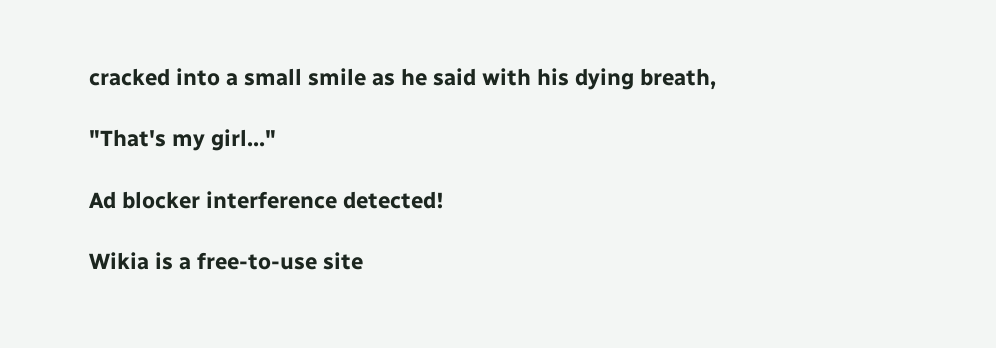cracked into a small smile as he said with his dying breath,

"That's my girl..."

Ad blocker interference detected!

Wikia is a free-to-use site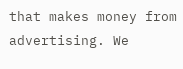that makes money from advertising. We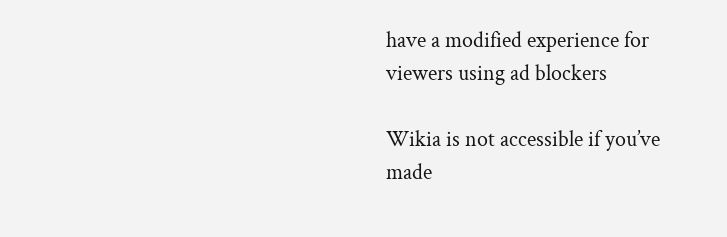have a modified experience for viewers using ad blockers

Wikia is not accessible if you’ve made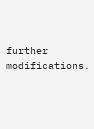further modifications.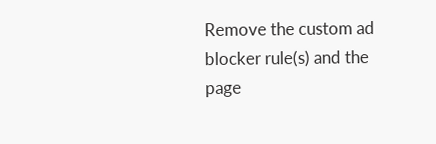Remove the custom ad blocker rule(s) and the page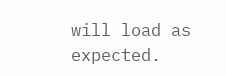will load as expected.